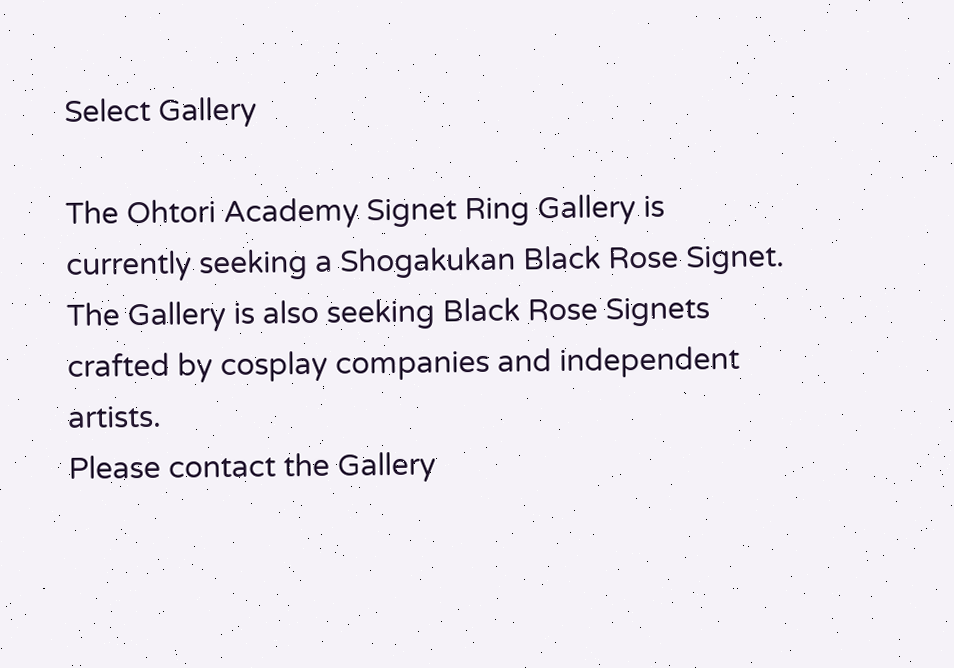Select Gallery

The Ohtori Academy Signet Ring Gallery is currently seeking a Shogakukan Black Rose Signet.
The Gallery is also seeking Black Rose Signets crafted by cosplay companies and independent artists.
Please contact the Gallery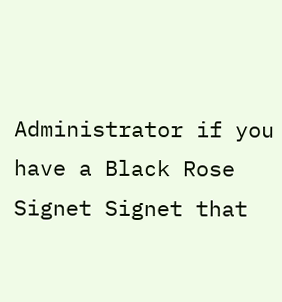Administrator if you have a Black Rose Signet Signet that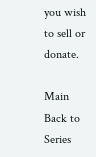you wish to sell or donate.

Main Back to Series